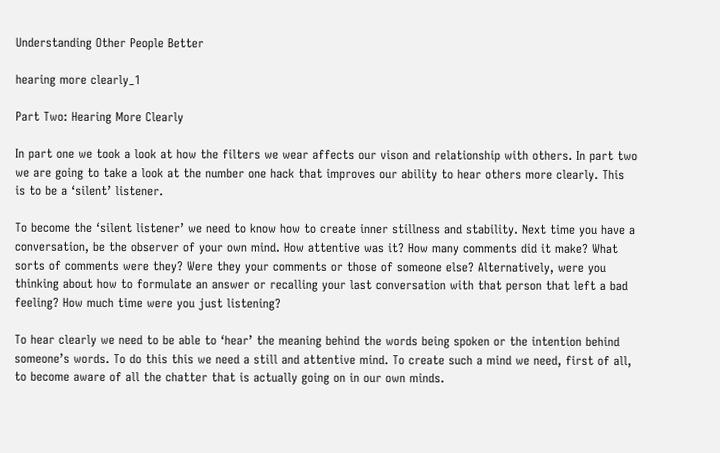Understanding Other People Better

hearing more clearly_1

Part Two: Hearing More Clearly

In part one we took a look at how the filters we wear affects our vison and relationship with others. In part two we are going to take a look at the number one hack that improves our ability to hear others more clearly. This is to be a ‘silent’ listener.

To become the ‘silent listener’ we need to know how to create inner stillness and stability. Next time you have a conversation, be the observer of your own mind. How attentive was it? How many comments did it make? What sorts of comments were they? Were they your comments or those of someone else? Alternatively, were you thinking about how to formulate an answer or recalling your last conversation with that person that left a bad feeling? How much time were you just listening?

To hear clearly we need to be able to ‘hear’ the meaning behind the words being spoken or the intention behind someone’s words. To do this this we need a still and attentive mind. To create such a mind we need, first of all, to become aware of all the chatter that is actually going on in our own minds.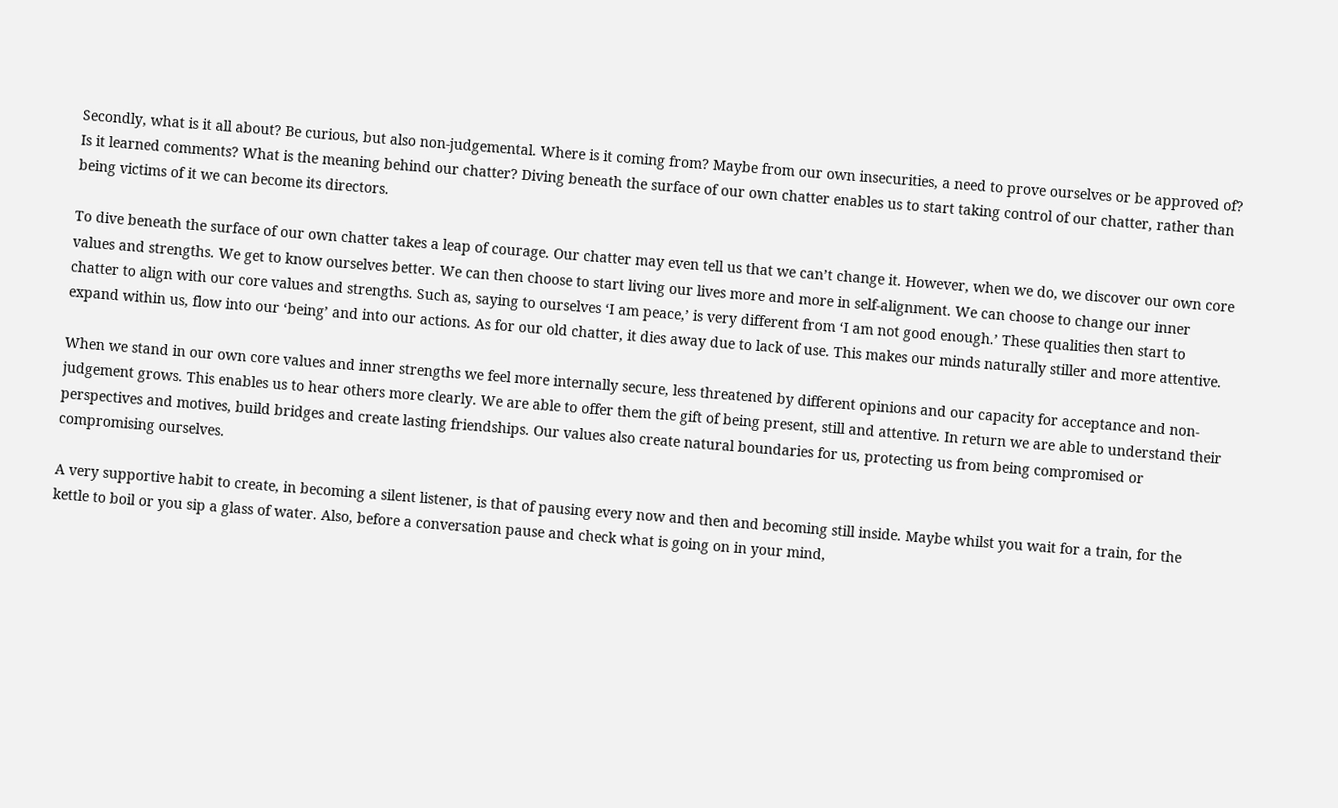Secondly, what is it all about? Be curious, but also non-judgemental. Where is it coming from? Maybe from our own insecurities, a need to prove ourselves or be approved of? Is it learned comments? What is the meaning behind our chatter? Diving beneath the surface of our own chatter enables us to start taking control of our chatter, rather than being victims of it we can become its directors.

To dive beneath the surface of our own chatter takes a leap of courage. Our chatter may even tell us that we can’t change it. However, when we do, we discover our own core values and strengths. We get to know ourselves better. We can then choose to start living our lives more and more in self-alignment. We can choose to change our inner chatter to align with our core values and strengths. Such as, saying to ourselves ‘I am peace,’ is very different from ‘I am not good enough.’ These qualities then start to expand within us, flow into our ‘being’ and into our actions. As for our old chatter, it dies away due to lack of use. This makes our minds naturally stiller and more attentive.

When we stand in our own core values and inner strengths we feel more internally secure, less threatened by different opinions and our capacity for acceptance and non-judgement grows. This enables us to hear others more clearly. We are able to offer them the gift of being present, still and attentive. In return we are able to understand their perspectives and motives, build bridges and create lasting friendships. Our values also create natural boundaries for us, protecting us from being compromised or compromising ourselves.

A very supportive habit to create, in becoming a silent listener, is that of pausing every now and then and becoming still inside. Maybe whilst you wait for a train, for the kettle to boil or you sip a glass of water. Also, before a conversation pause and check what is going on in your mind,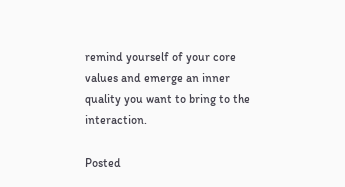remind yourself of your core values and emerge an inner quality you want to bring to the interaction.

Posted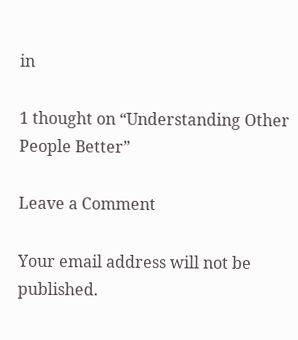in

1 thought on “Understanding Other People Better”

Leave a Comment

Your email address will not be published.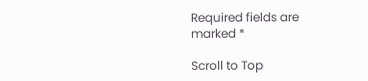Required fields are marked *

Scroll to Top